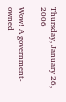Thursday, January 26, 2006

Wow! A government-owned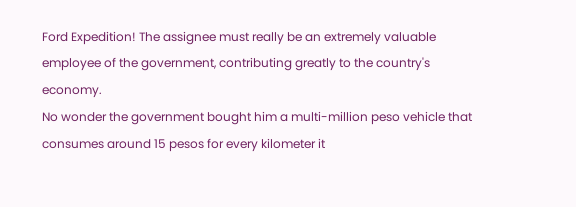Ford Expedition! The assignee must really be an extremely valuable employee of the government, contributing greatly to the country's economy.
No wonder the government bought him a multi-million peso vehicle that consumes around 15 pesos for every kilometer it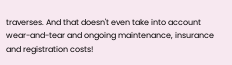traverses. And that doesn't even take into account wear-and-tear and ongoing maintenance, insurance and registration costs!